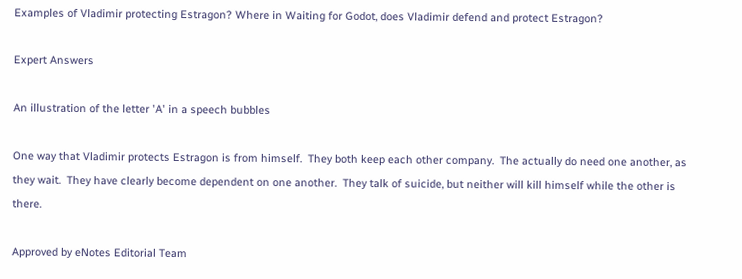Examples of Vladimir protecting Estragon? Where in Waiting for Godot, does Vladimir defend and protect Estragon?

Expert Answers

An illustration of the letter 'A' in a speech bubbles

One way that Vladimir protects Estragon is from himself.  They both keep each other company.  The actually do need one another, as they wait.  They have clearly become dependent on one another.  They talk of suicide, but neither will kill himself while the other is there.

Approved by eNotes Editorial Team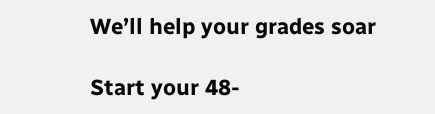We’ll help your grades soar

Start your 48-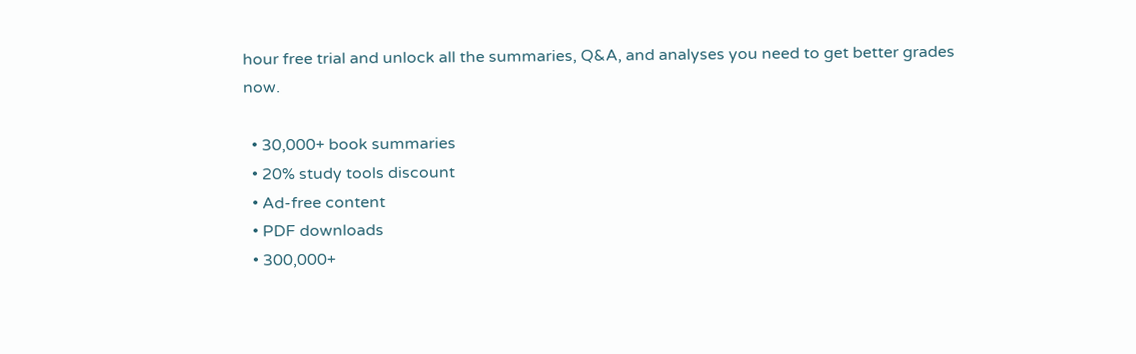hour free trial and unlock all the summaries, Q&A, and analyses you need to get better grades now.

  • 30,000+ book summaries
  • 20% study tools discount
  • Ad-free content
  • PDF downloads
  • 300,000+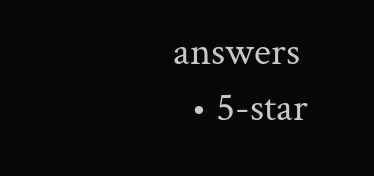answers
  • 5-star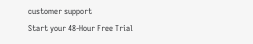customer support
Start your 48-Hour Free Trial